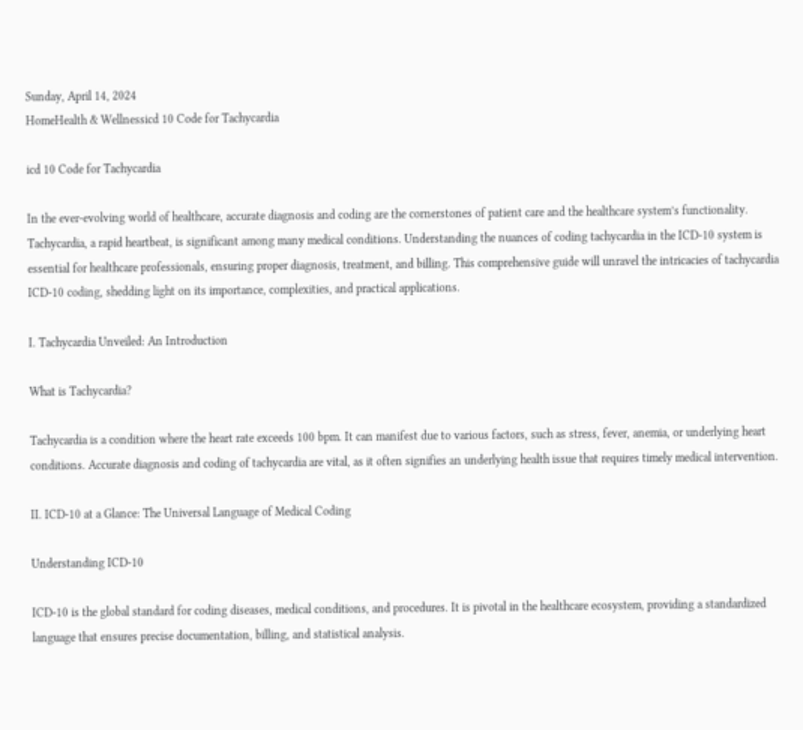Sunday, April 14, 2024
HomeHealth & Wellnessicd 10 Code for Tachycardia

icd 10 Code for Tachycardia

In the ever-evolving world of healthcare, accurate diagnosis and coding are the cornerstones of patient care and the healthcare system’s functionality. Tachycardia, a rapid heartbeat, is significant among many medical conditions. Understanding the nuances of coding tachycardia in the ICD-10 system is essential for healthcare professionals, ensuring proper diagnosis, treatment, and billing. This comprehensive guide will unravel the intricacies of tachycardia ICD-10 coding, shedding light on its importance, complexities, and practical applications.

I. Tachycardia Unveiled: An Introduction

What is Tachycardia?

Tachycardia is a condition where the heart rate exceeds 100 bpm. It can manifest due to various factors, such as stress, fever, anemia, or underlying heart conditions. Accurate diagnosis and coding of tachycardia are vital, as it often signifies an underlying health issue that requires timely medical intervention.

II. ICD-10 at a Glance: The Universal Language of Medical Coding

Understanding ICD-10

ICD-10 is the global standard for coding diseases, medical conditions, and procedures. It is pivotal in the healthcare ecosystem, providing a standardized language that ensures precise documentation, billing, and statistical analysis.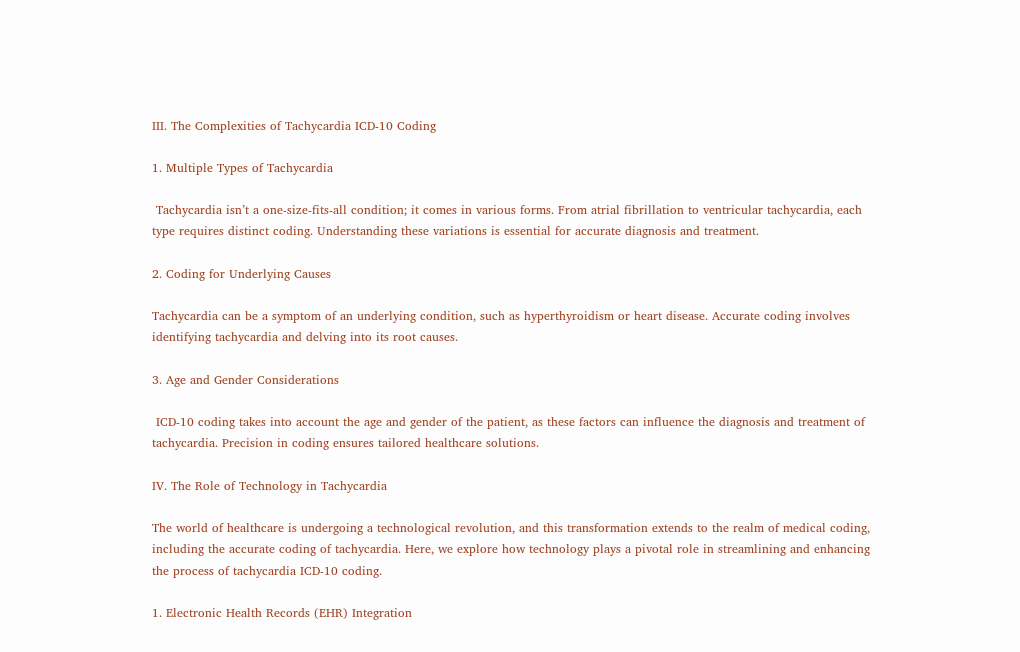III. The Complexities of Tachycardia ICD-10 Coding

1. Multiple Types of Tachycardia

 Tachycardia isn’t a one-size-fits-all condition; it comes in various forms. From atrial fibrillation to ventricular tachycardia, each type requires distinct coding. Understanding these variations is essential for accurate diagnosis and treatment.

2. Coding for Underlying Causes

Tachycardia can be a symptom of an underlying condition, such as hyperthyroidism or heart disease. Accurate coding involves identifying tachycardia and delving into its root causes.

3. Age and Gender Considerations

 ICD-10 coding takes into account the age and gender of the patient, as these factors can influence the diagnosis and treatment of tachycardia. Precision in coding ensures tailored healthcare solutions.

IV. The Role of Technology in Tachycardia

The world of healthcare is undergoing a technological revolution, and this transformation extends to the realm of medical coding, including the accurate coding of tachycardia. Here, we explore how technology plays a pivotal role in streamlining and enhancing the process of tachycardia ICD-10 coding.

1. Electronic Health Records (EHR) Integration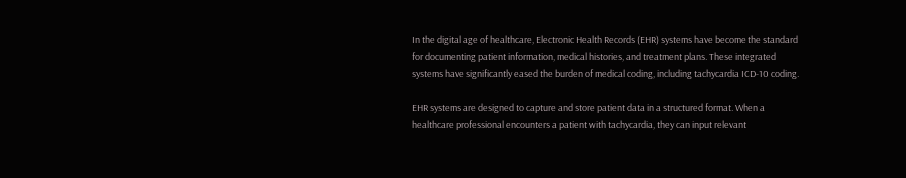In the digital age of healthcare, Electronic Health Records (EHR) systems have become the standard for documenting patient information, medical histories, and treatment plans. These integrated systems have significantly eased the burden of medical coding, including tachycardia ICD-10 coding.

EHR systems are designed to capture and store patient data in a structured format. When a healthcare professional encounters a patient with tachycardia, they can input relevant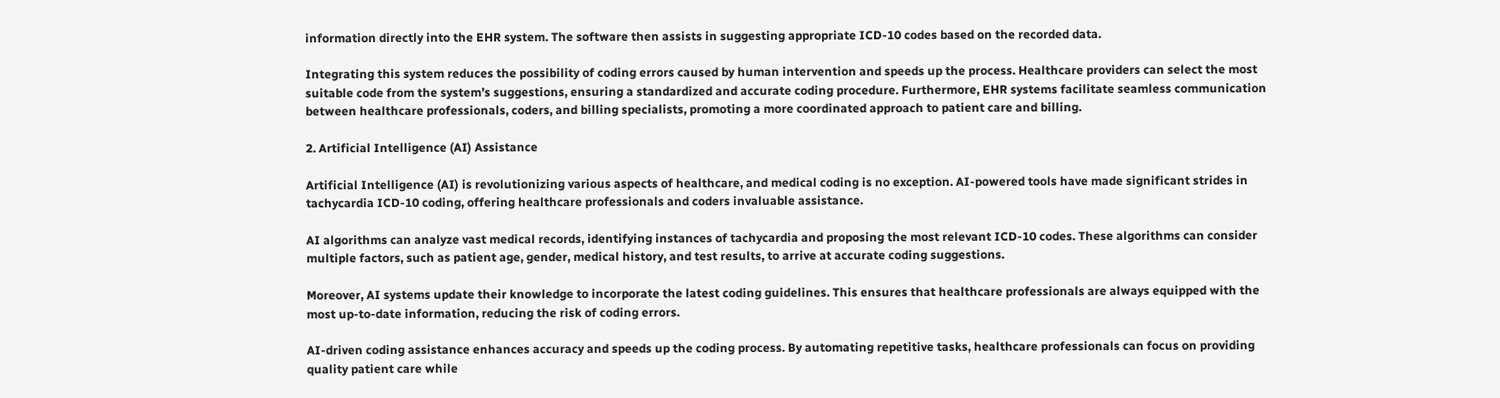information directly into the EHR system. The software then assists in suggesting appropriate ICD-10 codes based on the recorded data.

Integrating this system reduces the possibility of coding errors caused by human intervention and speeds up the process. Healthcare providers can select the most suitable code from the system’s suggestions, ensuring a standardized and accurate coding procedure. Furthermore, EHR systems facilitate seamless communication between healthcare professionals, coders, and billing specialists, promoting a more coordinated approach to patient care and billing.

2. Artificial Intelligence (AI) Assistance

Artificial Intelligence (AI) is revolutionizing various aspects of healthcare, and medical coding is no exception. AI-powered tools have made significant strides in tachycardia ICD-10 coding, offering healthcare professionals and coders invaluable assistance.

AI algorithms can analyze vast medical records, identifying instances of tachycardia and proposing the most relevant ICD-10 codes. These algorithms can consider multiple factors, such as patient age, gender, medical history, and test results, to arrive at accurate coding suggestions.

Moreover, AI systems update their knowledge to incorporate the latest coding guidelines. This ensures that healthcare professionals are always equipped with the most up-to-date information, reducing the risk of coding errors.

AI-driven coding assistance enhances accuracy and speeds up the coding process. By automating repetitive tasks, healthcare professionals can focus on providing quality patient care while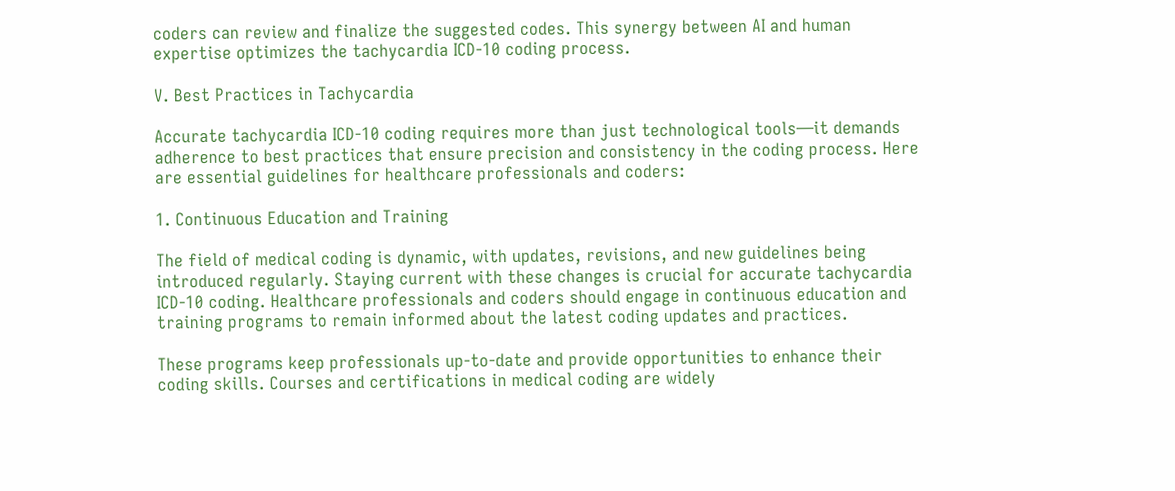coders can review and finalize the suggested codes. This synergy between AI and human expertise optimizes the tachycardia ICD-10 coding process.

V. Best Practices in Tachycardia

Accurate tachycardia ICD-10 coding requires more than just technological tools—it demands adherence to best practices that ensure precision and consistency in the coding process. Here are essential guidelines for healthcare professionals and coders:

1. Continuous Education and Training

The field of medical coding is dynamic, with updates, revisions, and new guidelines being introduced regularly. Staying current with these changes is crucial for accurate tachycardia ICD-10 coding. Healthcare professionals and coders should engage in continuous education and training programs to remain informed about the latest coding updates and practices.

These programs keep professionals up-to-date and provide opportunities to enhance their coding skills. Courses and certifications in medical coding are widely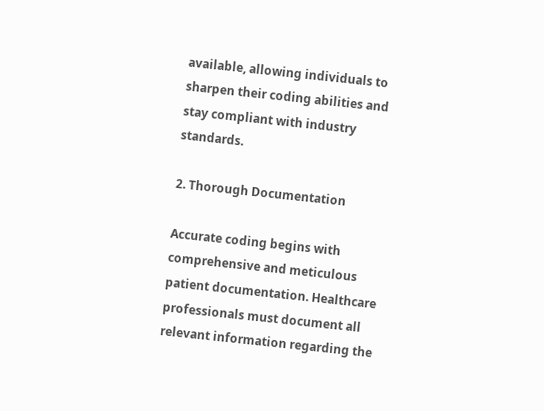available, allowing individuals to sharpen their coding abilities and stay compliant with industry standards.

2. Thorough Documentation

Accurate coding begins with comprehensive and meticulous patient documentation. Healthcare professionals must document all relevant information regarding the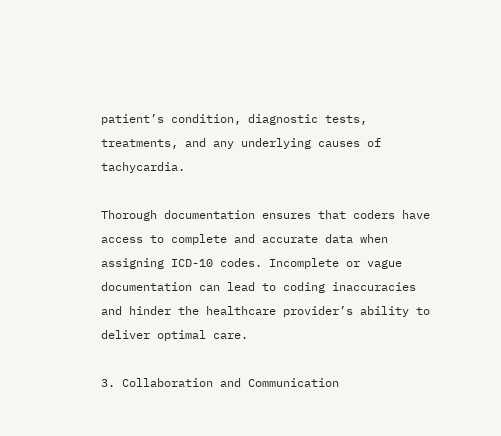patient’s condition, diagnostic tests, treatments, and any underlying causes of tachycardia.

Thorough documentation ensures that coders have access to complete and accurate data when assigning ICD-10 codes. Incomplete or vague documentation can lead to coding inaccuracies and hinder the healthcare provider’s ability to deliver optimal care.

3. Collaboration and Communication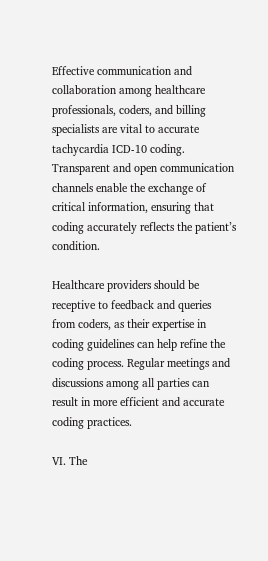Effective communication and collaboration among healthcare professionals, coders, and billing specialists are vital to accurate tachycardia ICD-10 coding. Transparent and open communication channels enable the exchange of critical information, ensuring that coding accurately reflects the patient’s condition.

Healthcare providers should be receptive to feedback and queries from coders, as their expertise in coding guidelines can help refine the coding process. Regular meetings and discussions among all parties can result in more efficient and accurate coding practices.

VI. The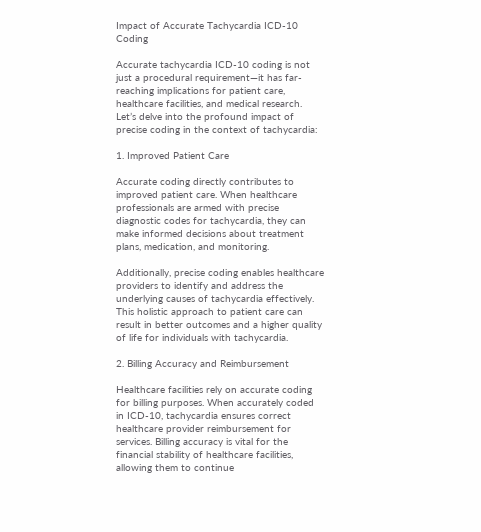Impact of Accurate Tachycardia ICD-10 Coding

Accurate tachycardia ICD-10 coding is not just a procedural requirement—it has far-reaching implications for patient care, healthcare facilities, and medical research. Let’s delve into the profound impact of precise coding in the context of tachycardia:

1. Improved Patient Care

Accurate coding directly contributes to improved patient care. When healthcare professionals are armed with precise diagnostic codes for tachycardia, they can make informed decisions about treatment plans, medication, and monitoring.

Additionally, precise coding enables healthcare providers to identify and address the underlying causes of tachycardia effectively. This holistic approach to patient care can result in better outcomes and a higher quality of life for individuals with tachycardia.

2. Billing Accuracy and Reimbursement

Healthcare facilities rely on accurate coding for billing purposes. When accurately coded in ICD-10, tachycardia ensures correct healthcare provider reimbursement for services. Billing accuracy is vital for the financial stability of healthcare facilities, allowing them to continue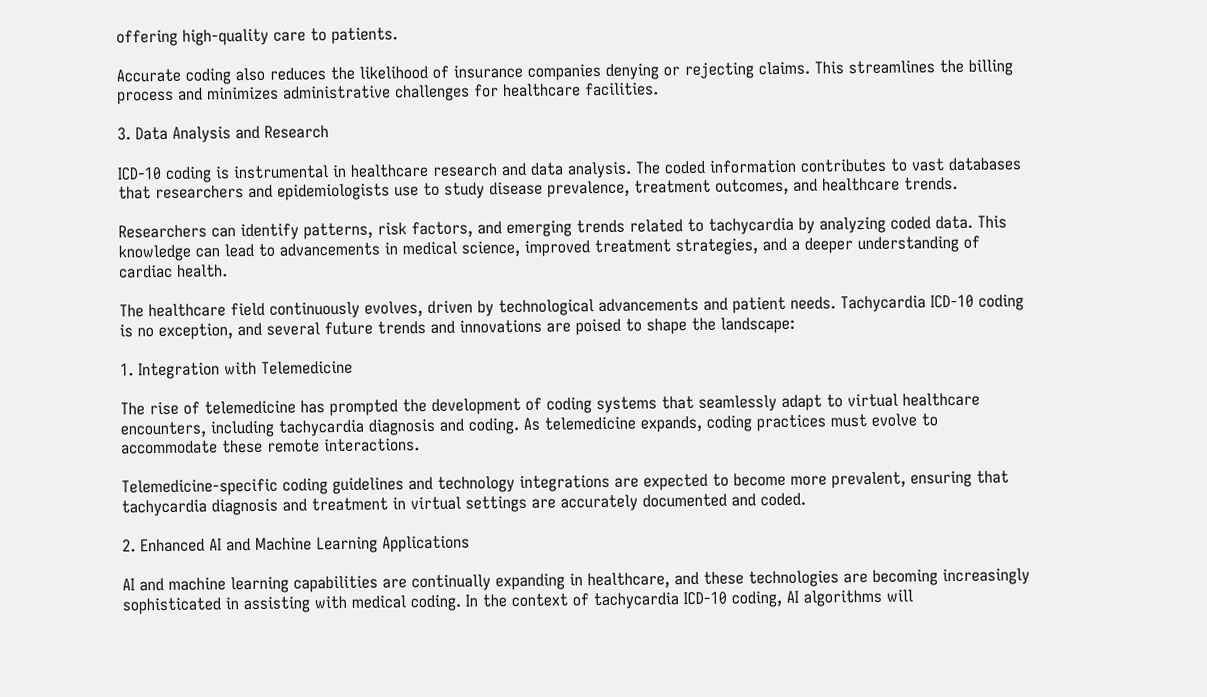offering high-quality care to patients.

Accurate coding also reduces the likelihood of insurance companies denying or rejecting claims. This streamlines the billing process and minimizes administrative challenges for healthcare facilities.

3. Data Analysis and Research

ICD-10 coding is instrumental in healthcare research and data analysis. The coded information contributes to vast databases that researchers and epidemiologists use to study disease prevalence, treatment outcomes, and healthcare trends.

Researchers can identify patterns, risk factors, and emerging trends related to tachycardia by analyzing coded data. This knowledge can lead to advancements in medical science, improved treatment strategies, and a deeper understanding of cardiac health.

The healthcare field continuously evolves, driven by technological advancements and patient needs. Tachycardia ICD-10 coding is no exception, and several future trends and innovations are poised to shape the landscape:

1. Integration with Telemedicine

The rise of telemedicine has prompted the development of coding systems that seamlessly adapt to virtual healthcare encounters, including tachycardia diagnosis and coding. As telemedicine expands, coding practices must evolve to accommodate these remote interactions.

Telemedicine-specific coding guidelines and technology integrations are expected to become more prevalent, ensuring that tachycardia diagnosis and treatment in virtual settings are accurately documented and coded.

2. Enhanced AI and Machine Learning Applications

AI and machine learning capabilities are continually expanding in healthcare, and these technologies are becoming increasingly sophisticated in assisting with medical coding. In the context of tachycardia ICD-10 coding, AI algorithms will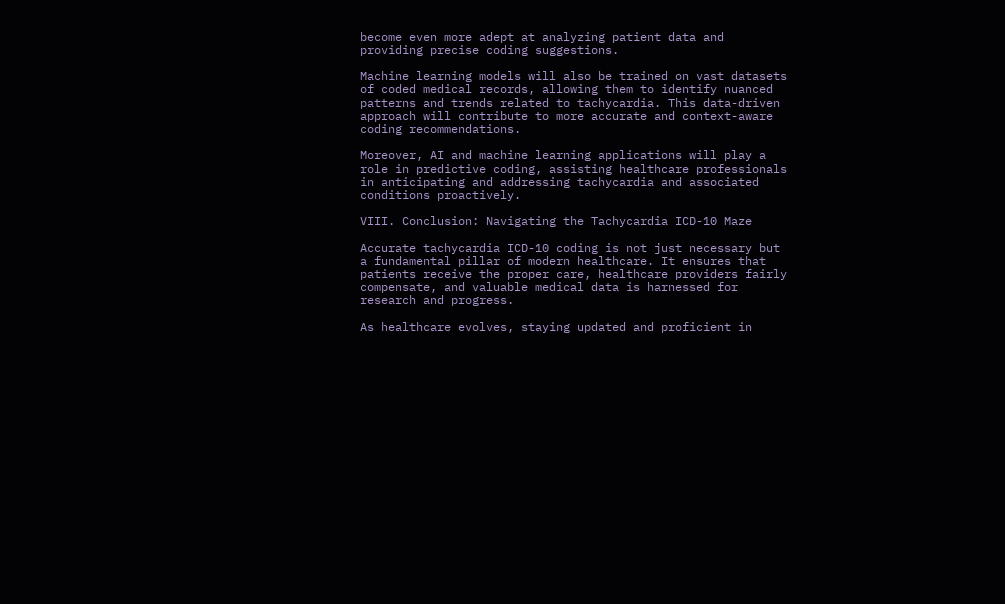become even more adept at analyzing patient data and providing precise coding suggestions.

Machine learning models will also be trained on vast datasets of coded medical records, allowing them to identify nuanced patterns and trends related to tachycardia. This data-driven approach will contribute to more accurate and context-aware coding recommendations.

Moreover, AI and machine learning applications will play a role in predictive coding, assisting healthcare professionals in anticipating and addressing tachycardia and associated conditions proactively.

VIII. Conclusion: Navigating the Tachycardia ICD-10 Maze

Accurate tachycardia ICD-10 coding is not just necessary but a fundamental pillar of modern healthcare. It ensures that patients receive the proper care, healthcare providers fairly compensate, and valuable medical data is harnessed for research and progress.

As healthcare evolves, staying updated and proficient in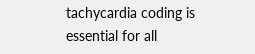tachycardia coding is essential for all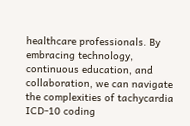healthcare professionals. By embracing technology, continuous education, and collaboration, we can navigate the complexities of tachycardia ICD-10 coding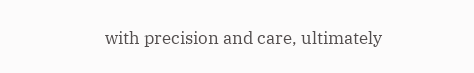with precision and care, ultimately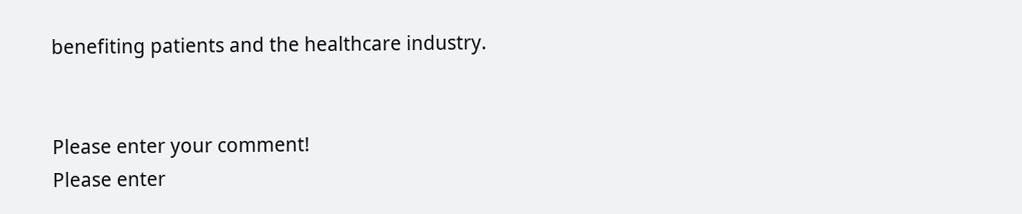benefiting patients and the healthcare industry.


Please enter your comment!
Please enter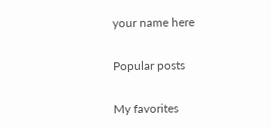your name here

Popular posts

My favorites